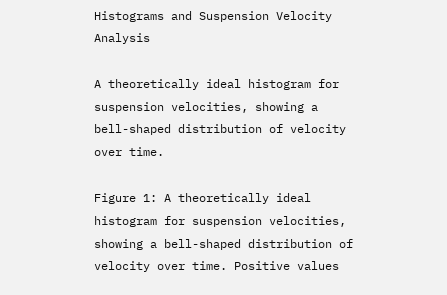Histograms and Suspension Velocity Analysis

A theoretically ideal histogram for suspension velocities, showing a bell-shaped distribution of velocity over time.

Figure 1: A theoretically ideal histogram for suspension velocities, showing a bell-shaped distribution of velocity over time. Positive values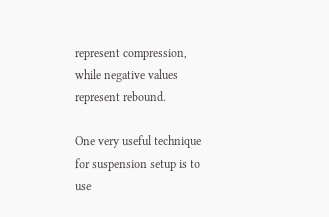represent compression, while negative values represent rebound.

One very useful technique for suspension setup is to use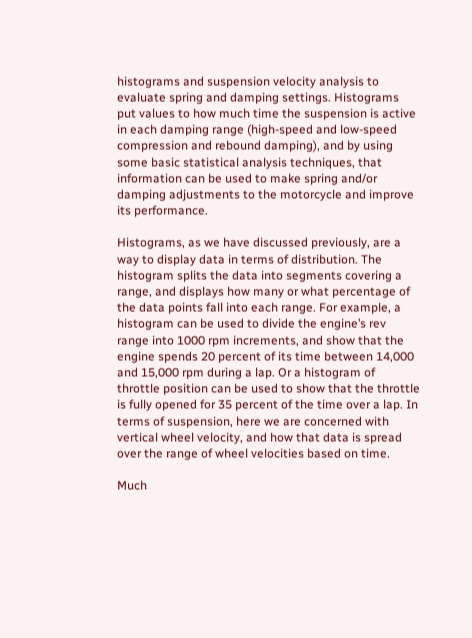histograms and suspension velocity analysis to evaluate spring and damping settings. Histograms put values to how much time the suspension is active in each damping range (high-speed and low-speed compression and rebound damping), and by using some basic statistical analysis techniques, that information can be used to make spring and/or damping adjustments to the motorcycle and improve its performance.

Histograms, as we have discussed previously, are a way to display data in terms of distribution. The histogram splits the data into segments covering a range, and displays how many or what percentage of the data points fall into each range. For example, a histogram can be used to divide the engine’s rev range into 1000 rpm increments, and show that the engine spends 20 percent of its time between 14,000 and 15,000 rpm during a lap. Or a histogram of throttle position can be used to show that the throttle is fully opened for 35 percent of the time over a lap. In terms of suspension, here we are concerned with vertical wheel velocity, and how that data is spread over the range of wheel velocities based on time.

Much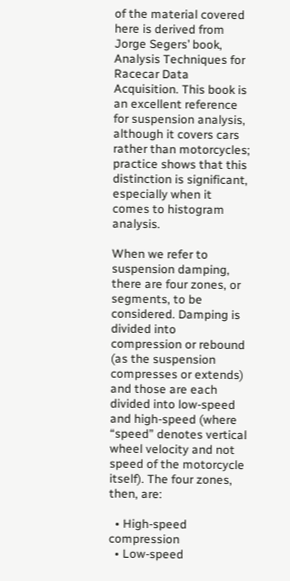of the material covered here is derived from Jorge Segers’ book, Analysis Techniques for Racecar Data Acquisition. This book is an excellent reference for suspension analysis, although it covers cars rather than motorcycles; practice shows that this distinction is significant, especially when it comes to histogram analysis.

When we refer to suspension damping, there are four zones, or segments, to be considered. Damping is divided into compression or rebound (as the suspension compresses or extends) and those are each divided into low-speed and high-speed (where “speed” denotes vertical wheel velocity and not speed of the motorcycle itself). The four zones, then, are:

  • High-speed compression
  • Low-speed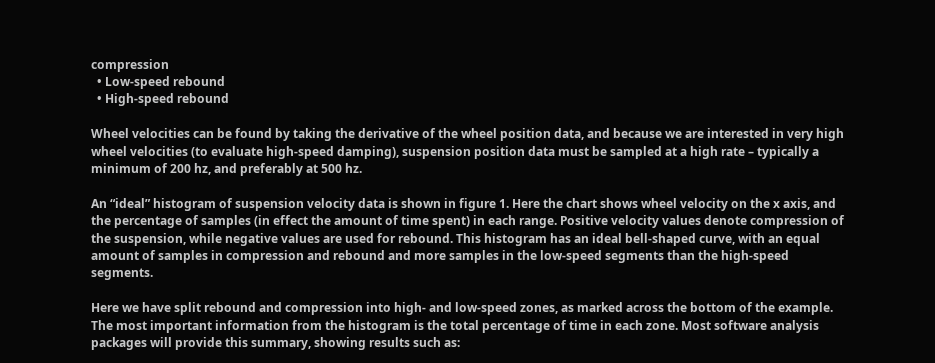compression
  • Low-speed rebound
  • High-speed rebound

Wheel velocities can be found by taking the derivative of the wheel position data, and because we are interested in very high wheel velocities (to evaluate high-speed damping), suspension position data must be sampled at a high rate – typically a minimum of 200 hz, and preferably at 500 hz.

An “ideal” histogram of suspension velocity data is shown in figure 1. Here the chart shows wheel velocity on the x axis, and the percentage of samples (in effect the amount of time spent) in each range. Positive velocity values denote compression of the suspension, while negative values are used for rebound. This histogram has an ideal bell-shaped curve, with an equal amount of samples in compression and rebound and more samples in the low-speed segments than the high-speed segments.

Here we have split rebound and compression into high- and low-speed zones, as marked across the bottom of the example. The most important information from the histogram is the total percentage of time in each zone. Most software analysis packages will provide this summary, showing results such as: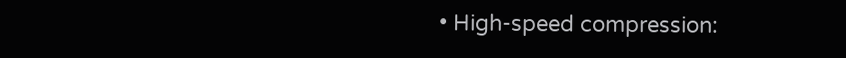• High-speed compression: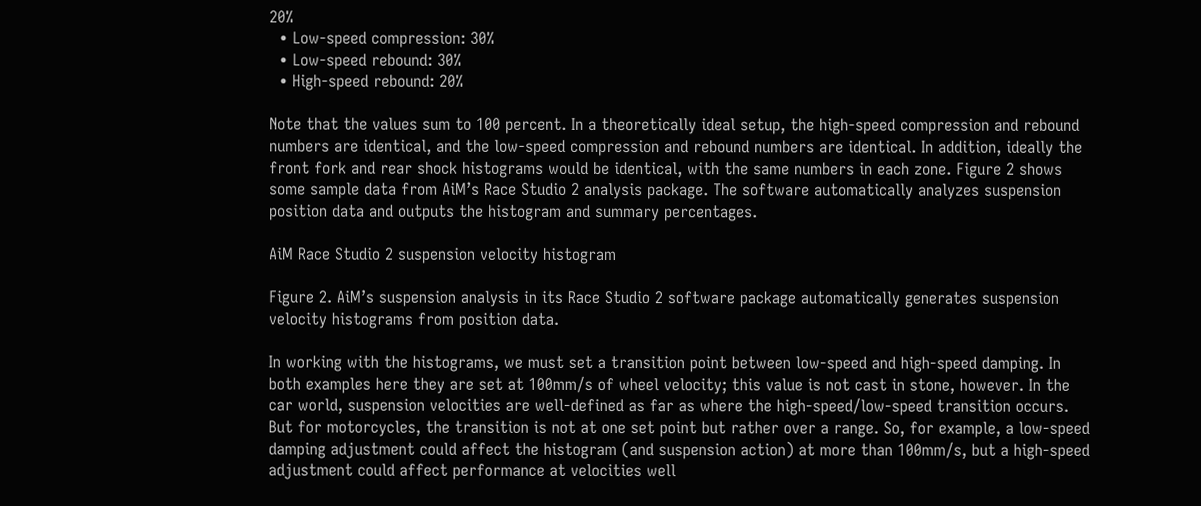20%
  • Low-speed compression: 30%
  • Low-speed rebound: 30%
  • High-speed rebound: 20%

Note that the values sum to 100 percent. In a theoretically ideal setup, the high-speed compression and rebound numbers are identical, and the low-speed compression and rebound numbers are identical. In addition, ideally the front fork and rear shock histograms would be identical, with the same numbers in each zone. Figure 2 shows some sample data from AiM’s Race Studio 2 analysis package. The software automatically analyzes suspension position data and outputs the histogram and summary percentages.

AiM Race Studio 2 suspension velocity histogram

Figure 2. AiM’s suspension analysis in its Race Studio 2 software package automatically generates suspension velocity histograms from position data.

In working with the histograms, we must set a transition point between low-speed and high-speed damping. In both examples here they are set at 100mm/s of wheel velocity; this value is not cast in stone, however. In the car world, suspension velocities are well-defined as far as where the high-speed/low-speed transition occurs. But for motorcycles, the transition is not at one set point but rather over a range. So, for example, a low-speed damping adjustment could affect the histogram (and suspension action) at more than 100mm/s, but a high-speed adjustment could affect performance at velocities well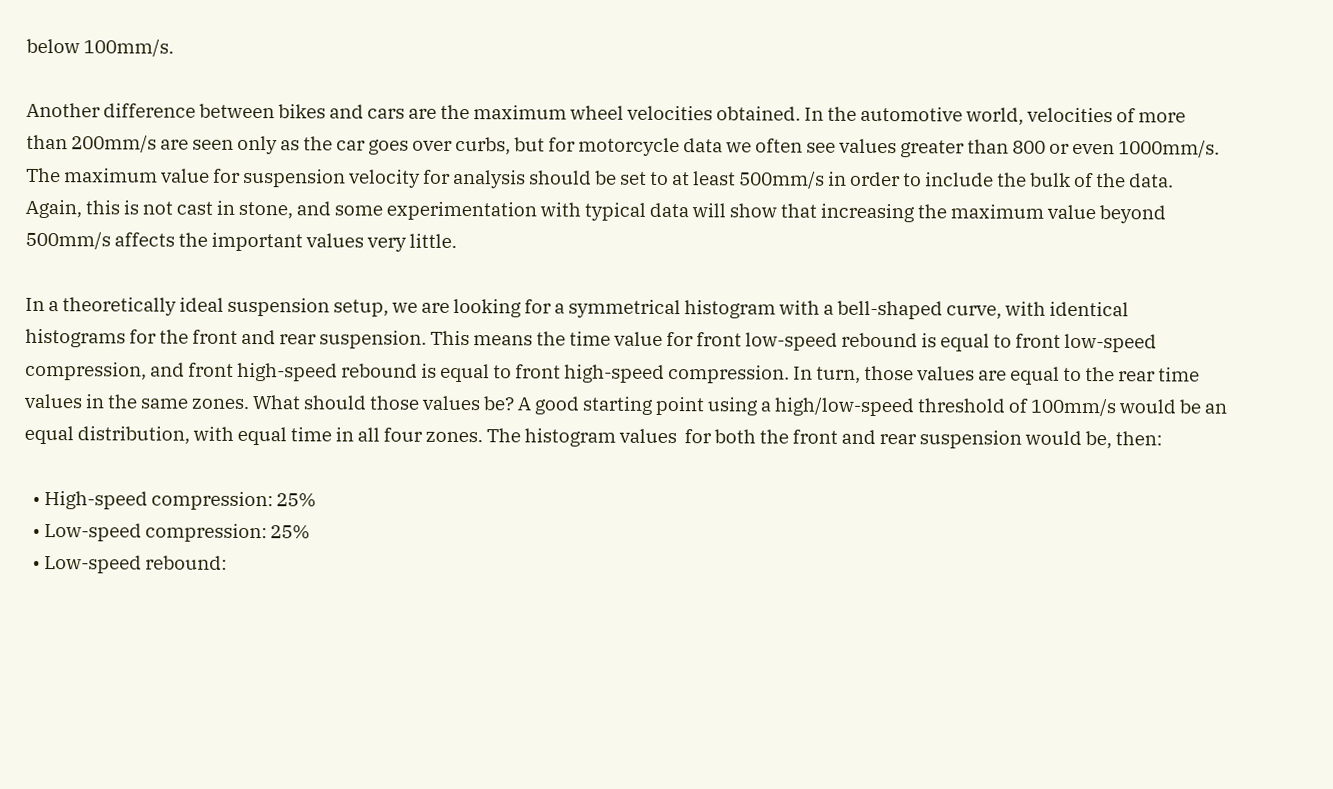below 100mm/s.

Another difference between bikes and cars are the maximum wheel velocities obtained. In the automotive world, velocities of more than 200mm/s are seen only as the car goes over curbs, but for motorcycle data we often see values greater than 800 or even 1000mm/s. The maximum value for suspension velocity for analysis should be set to at least 500mm/s in order to include the bulk of the data. Again, this is not cast in stone, and some experimentation with typical data will show that increasing the maximum value beyond 500mm/s affects the important values very little.

In a theoretically ideal suspension setup, we are looking for a symmetrical histogram with a bell-shaped curve, with identical histograms for the front and rear suspension. This means the time value for front low-speed rebound is equal to front low-speed compression, and front high-speed rebound is equal to front high-speed compression. In turn, those values are equal to the rear time values in the same zones. What should those values be? A good starting point using a high/low-speed threshold of 100mm/s would be an equal distribution, with equal time in all four zones. The histogram values  for both the front and rear suspension would be, then:

  • High-speed compression: 25%
  • Low-speed compression: 25%
  • Low-speed rebound: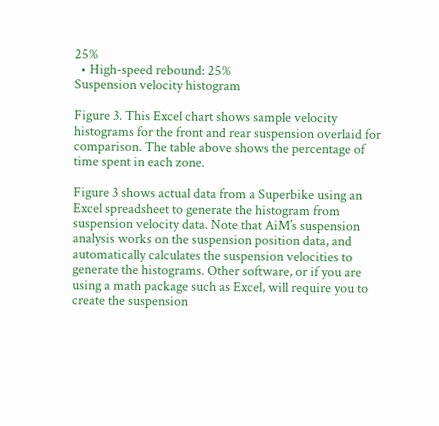25%
  • High-speed rebound: 25%
Suspension velocity histogram

Figure 3. This Excel chart shows sample velocity histograms for the front and rear suspension overlaid for comparison. The table above shows the percentage of time spent in each zone.

Figure 3 shows actual data from a Superbike using an Excel spreadsheet to generate the histogram from suspension velocity data. Note that AiM’s suspension analysis works on the suspension position data, and automatically calculates the suspension velocities to generate the histograms. Other software, or if you are using a math package such as Excel, will require you to create the suspension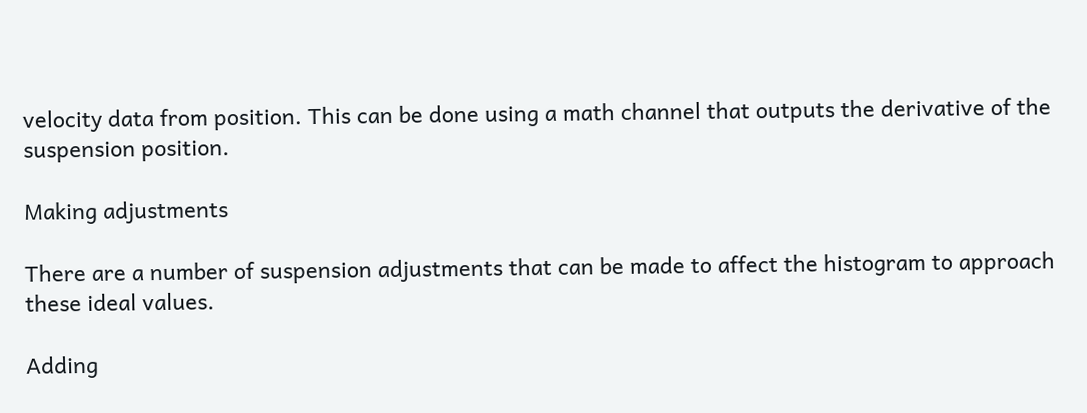velocity data from position. This can be done using a math channel that outputs the derivative of the suspension position.

Making adjustments

There are a number of suspension adjustments that can be made to affect the histogram to approach these ideal values.

Adding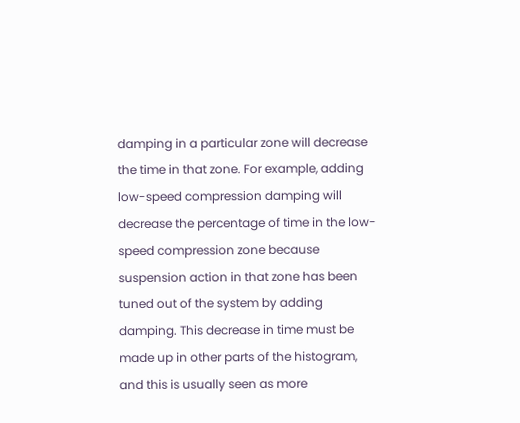damping in a particular zone will decrease the time in that zone. For example, adding low-speed compression damping will decrease the percentage of time in the low-speed compression zone because suspension action in that zone has been tuned out of the system by adding damping. This decrease in time must be made up in other parts of the histogram, and this is usually seen as more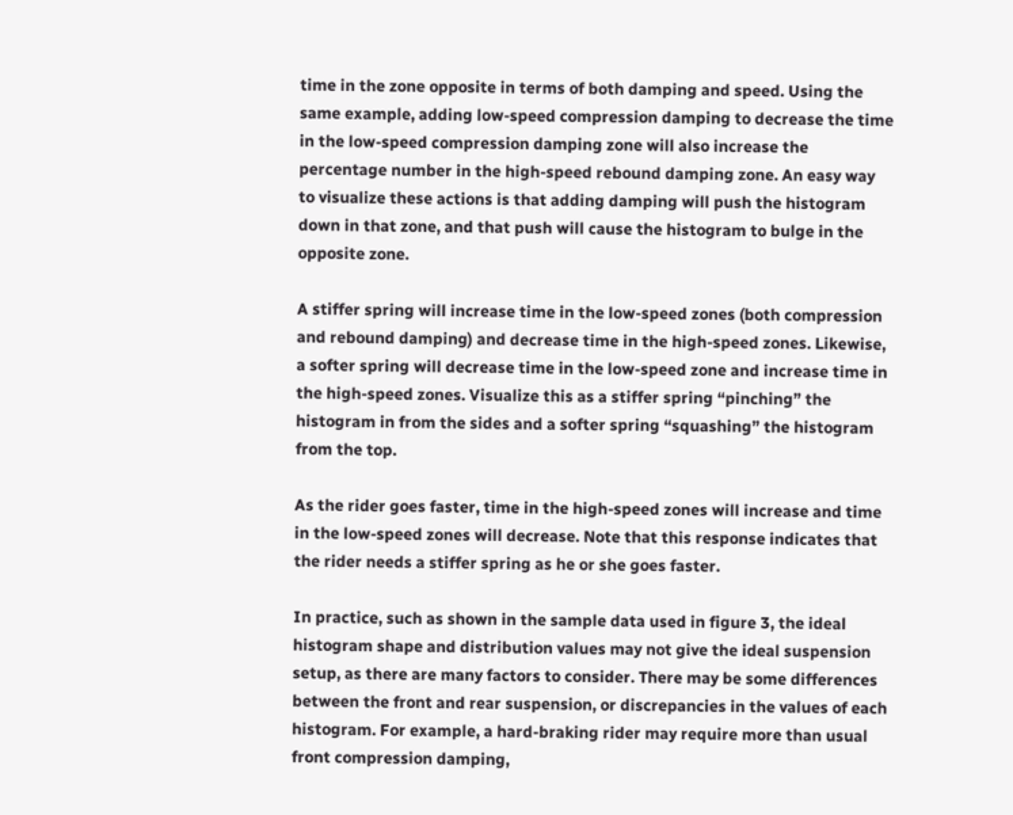time in the zone opposite in terms of both damping and speed. Using the same example, adding low-speed compression damping to decrease the time in the low-speed compression damping zone will also increase the percentage number in the high-speed rebound damping zone. An easy way to visualize these actions is that adding damping will push the histogram down in that zone, and that push will cause the histogram to bulge in the opposite zone.

A stiffer spring will increase time in the low-speed zones (both compression and rebound damping) and decrease time in the high-speed zones. Likewise, a softer spring will decrease time in the low-speed zone and increase time in the high-speed zones. Visualize this as a stiffer spring “pinching” the histogram in from the sides and a softer spring “squashing” the histogram from the top.

As the rider goes faster, time in the high-speed zones will increase and time in the low-speed zones will decrease. Note that this response indicates that the rider needs a stiffer spring as he or she goes faster.

In practice, such as shown in the sample data used in figure 3, the ideal histogram shape and distribution values may not give the ideal suspension setup, as there are many factors to consider. There may be some differences between the front and rear suspension, or discrepancies in the values of each histogram. For example, a hard-braking rider may require more than usual front compression damping,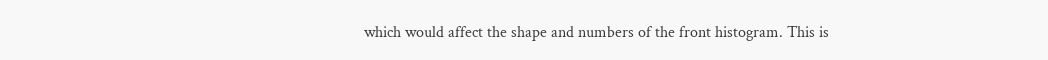which would affect the shape and numbers of the front histogram. This is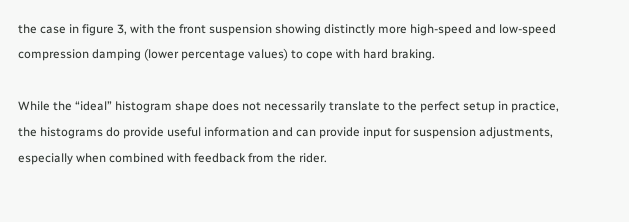the case in figure 3, with the front suspension showing distinctly more high-speed and low-speed compression damping (lower percentage values) to cope with hard braking.

While the “ideal” histogram shape does not necessarily translate to the perfect setup in practice, the histograms do provide useful information and can provide input for suspension adjustments, especially when combined with feedback from the rider.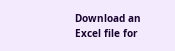Download an Excel file for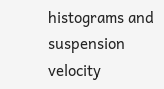histograms and suspension velocity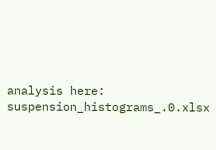analysis here: suspension_histograms_.0.xlsx